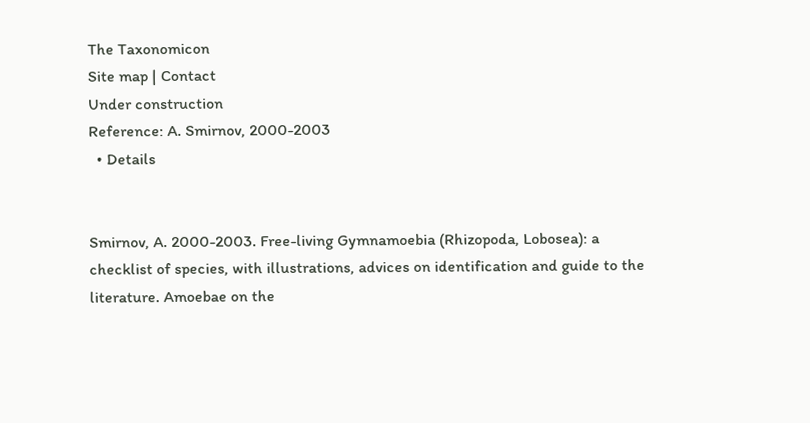The Taxonomicon
Site map | Contact
Under construction
Reference: A. Smirnov, 2000-2003
  • Details


Smirnov, A. 2000-2003. Free-living Gymnamoebia (Rhizopoda, Lobosea): a checklist of species, with illustrations, advices on identification and guide to the literature. Amoebae on the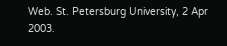Web. St. Petersburg University, 2 Apr 2003.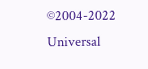©2004-2022 Universal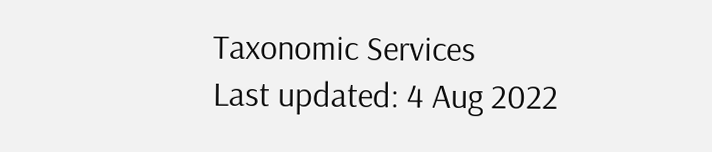Taxonomic Services
Last updated: 4 Aug 2022